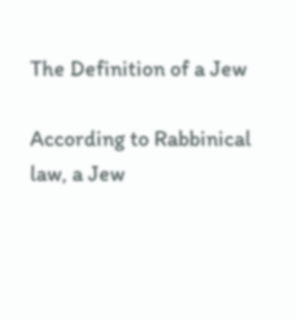The Definition of a Jew

According to Rabbinical law, a Jew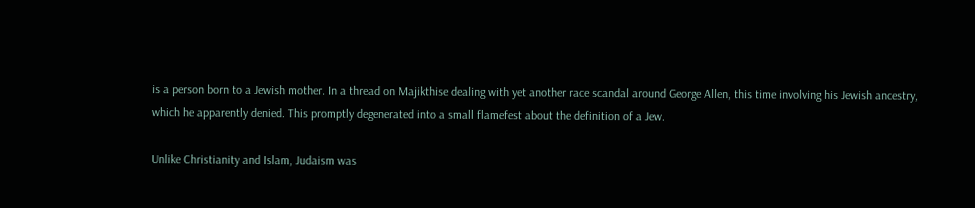is a person born to a Jewish mother. In a thread on Majikthise dealing with yet another race scandal around George Allen, this time involving his Jewish ancestry, which he apparently denied. This promptly degenerated into a small flamefest about the definition of a Jew.

Unlike Christianity and Islam, Judaism was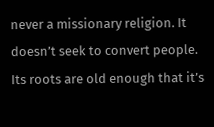never a missionary religion. It doesn’t seek to convert people. Its roots are old enough that it’s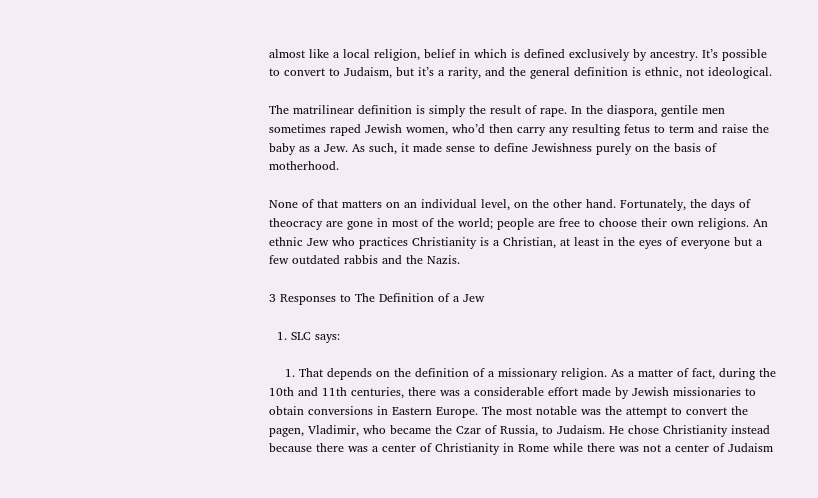almost like a local religion, belief in which is defined exclusively by ancestry. It’s possible to convert to Judaism, but it’s a rarity, and the general definition is ethnic, not ideological.

The matrilinear definition is simply the result of rape. In the diaspora, gentile men sometimes raped Jewish women, who’d then carry any resulting fetus to term and raise the baby as a Jew. As such, it made sense to define Jewishness purely on the basis of motherhood.

None of that matters on an individual level, on the other hand. Fortunately, the days of theocracy are gone in most of the world; people are free to choose their own religions. An ethnic Jew who practices Christianity is a Christian, at least in the eyes of everyone but a few outdated rabbis and the Nazis.

3 Responses to The Definition of a Jew

  1. SLC says:

    1. That depends on the definition of a missionary religion. As a matter of fact, during the 10th and 11th centuries, there was a considerable effort made by Jewish missionaries to obtain conversions in Eastern Europe. The most notable was the attempt to convert the pagen, Vladimir, who became the Czar of Russia, to Judaism. He chose Christianity instead because there was a center of Christianity in Rome while there was not a center of Judaism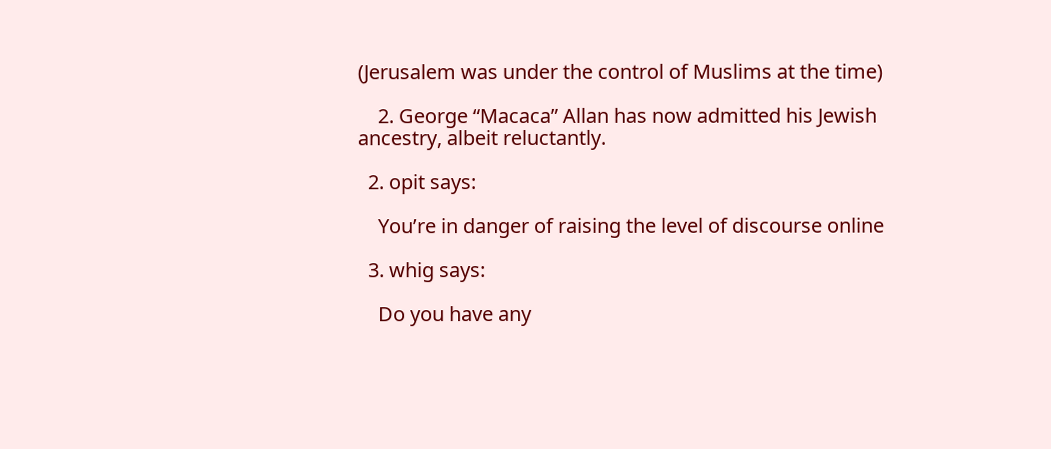(Jerusalem was under the control of Muslims at the time)

    2. George “Macaca” Allan has now admitted his Jewish ancestry, albeit reluctantly.

  2. opit says:

    You’re in danger of raising the level of discourse online

  3. whig says:

    Do you have any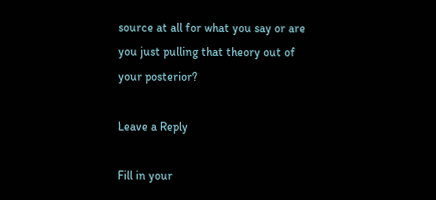source at all for what you say or are you just pulling that theory out of your posterior?

Leave a Reply

Fill in your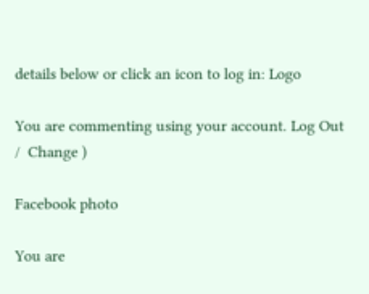details below or click an icon to log in: Logo

You are commenting using your account. Log Out /  Change )

Facebook photo

You are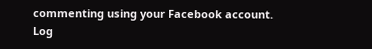commenting using your Facebook account. Log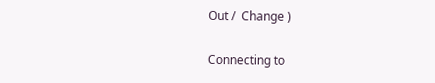Out /  Change )

Connecting to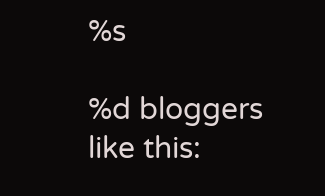%s

%d bloggers like this: